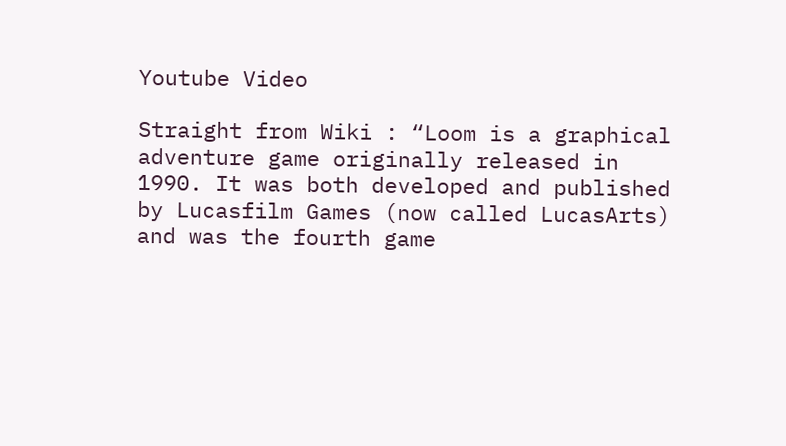Youtube Video

Straight from Wiki : “Loom is a graphical adventure game originally released in 1990. It was both developed and published by Lucasfilm Games (now called LucasArts) and was the fourth game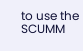to use the SCUMM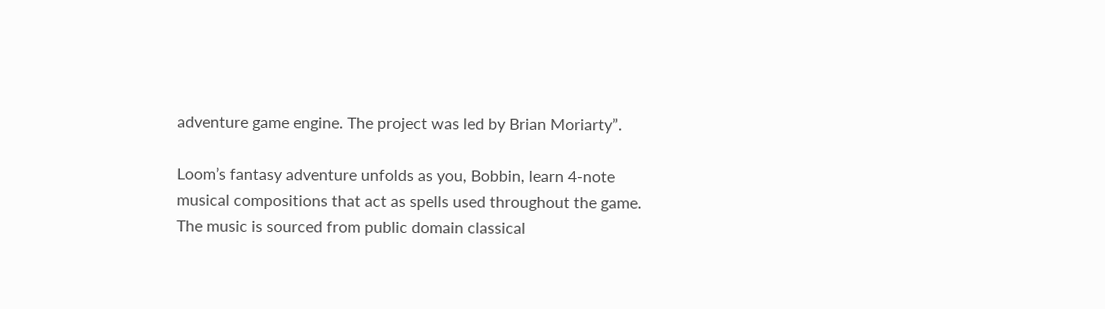adventure game engine. The project was led by Brian Moriarty”.

Loom’s fantasy adventure unfolds as you, Bobbin, learn 4-note musical compositions that act as spells used throughout the game. The music is sourced from public domain classical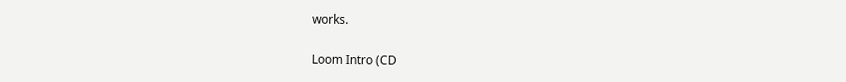works.

Loom Intro (CD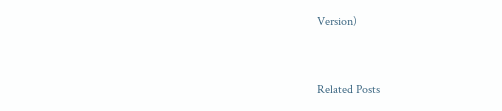Version)


Related Posts